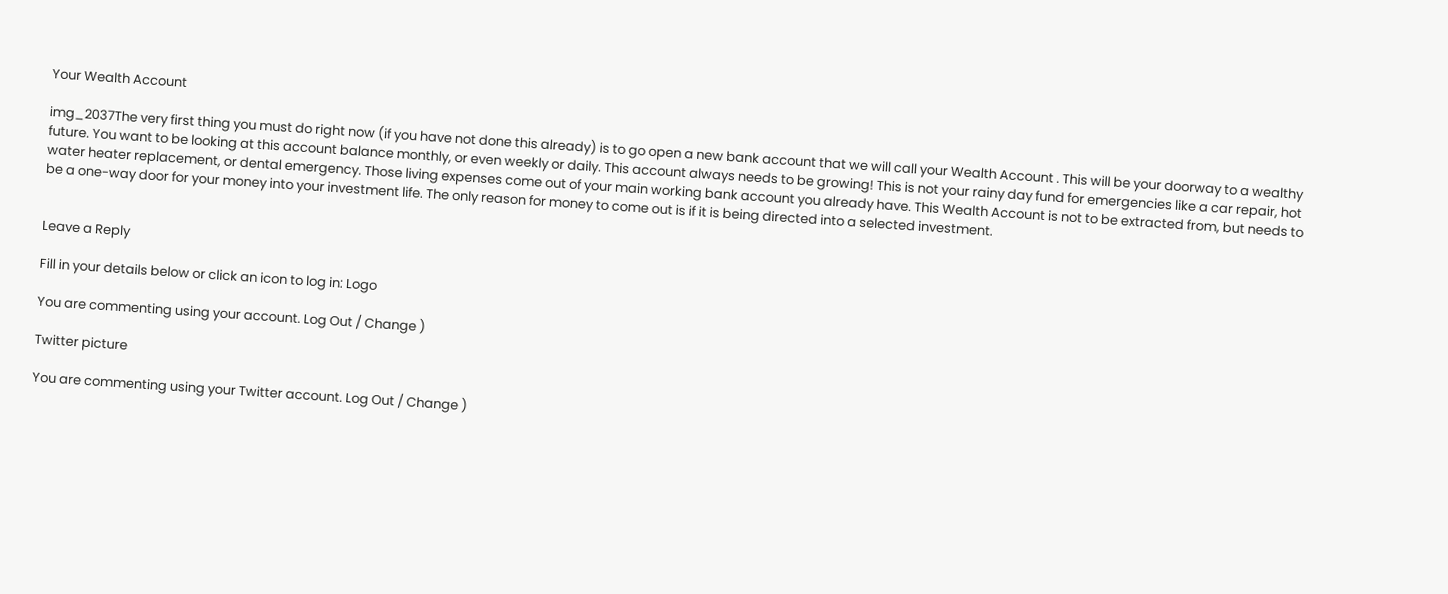Your Wealth Account

img_2037The very first thing you must do right now (if you have not done this already) is to go open a new bank account that we will call your Wealth Account . This will be your doorway to a wealthy future. You want to be looking at this account balance monthly, or even weekly or daily. This account always needs to be growing! This is not your rainy day fund for emergencies like a car repair, hot water heater replacement, or dental emergency. Those living expenses come out of your main working bank account you already have. This Wealth Account is not to be extracted from, but needs to be a one-way door for your money into your investment life. The only reason for money to come out is if it is being directed into a selected investment.


Leave a Reply

Fill in your details below or click an icon to log in: Logo

You are commenting using your account. Log Out / Change )

Twitter picture

You are commenting using your Twitter account. Log Out / Change )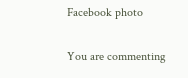Facebook photo

You are commenting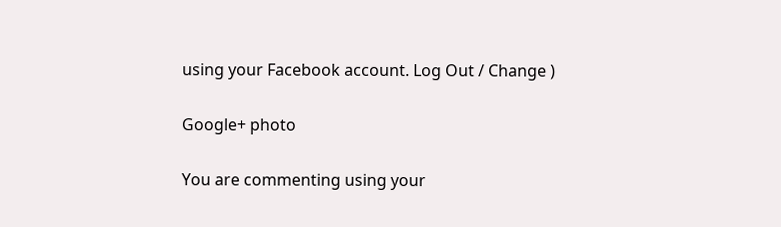using your Facebook account. Log Out / Change )

Google+ photo

You are commenting using your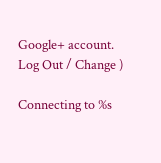Google+ account. Log Out / Change )

Connecting to %s